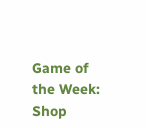Game of the Week: Shop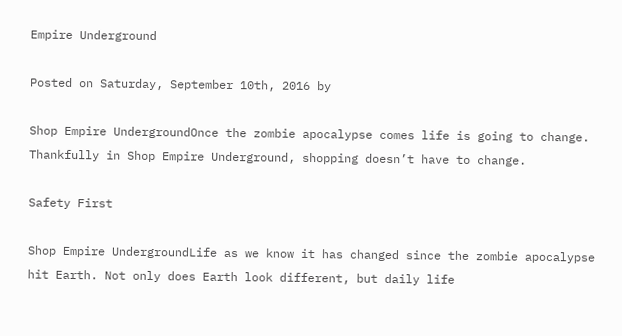Empire Underground

Posted on Saturday, September 10th, 2016 by

Shop Empire UndergroundOnce the zombie apocalypse comes life is going to change. Thankfully in Shop Empire Underground, shopping doesn’t have to change.

Safety First

Shop Empire UndergroundLife as we know it has changed since the zombie apocalypse hit Earth. Not only does Earth look different, but daily life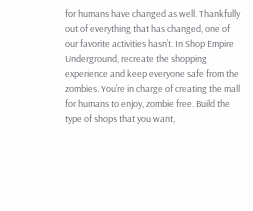for humans have changed as well. Thankfully out of everything that has changed, one of our favorite activities hasn’t. In Shop Empire Underground, recreate the shopping experience and keep everyone safe from the zombies. You’re in charge of creating the mall for humans to enjoy, zombie free. Build the type of shops that you want,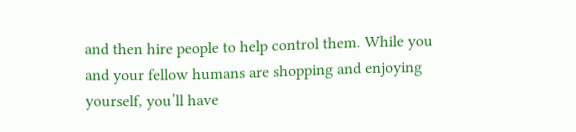and then hire people to help control them. While you and your fellow humans are shopping and enjoying yourself, you’ll have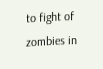to fight of zombies in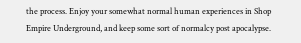the process. Enjoy your somewhat normal human experiences in Shop Empire Underground, and keep some sort of normalcy post apocalypse.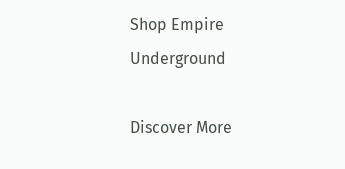Shop Empire Underground

Discover More